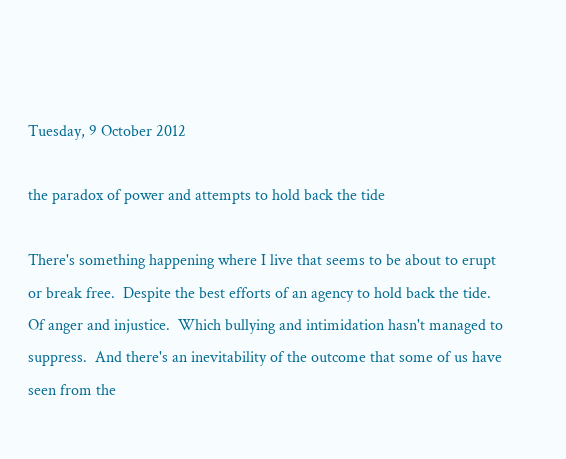Tuesday, 9 October 2012

the paradox of power and attempts to hold back the tide

There's something happening where I live that seems to be about to erupt or break free.  Despite the best efforts of an agency to hold back the tide.  Of anger and injustice.  Which bullying and intimidation hasn't managed to suppress.  And there's an inevitability of the outcome that some of us have seen from the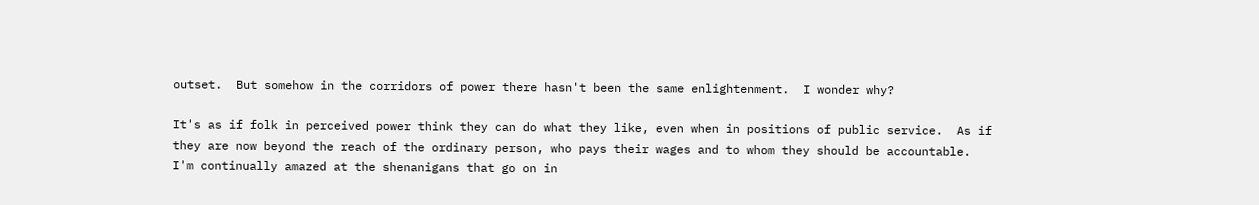outset.  But somehow in the corridors of power there hasn't been the same enlightenment.  I wonder why?

It's as if folk in perceived power think they can do what they like, even when in positions of public service.  As if they are now beyond the reach of the ordinary person, who pays their wages and to whom they should be accountable.  I'm continually amazed at the shenanigans that go on in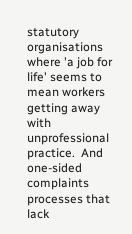statutory organisations where 'a job for life' seems to mean workers getting away with unprofessional practice.  And one-sided complaints processes that lack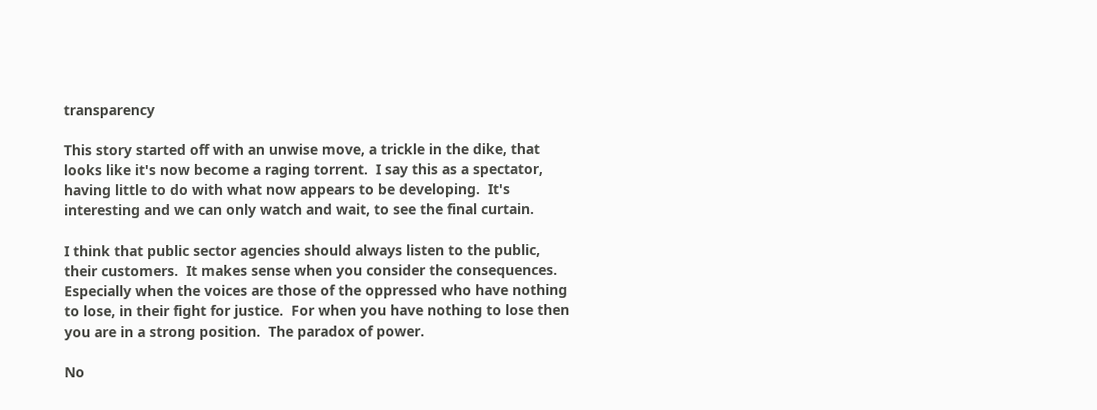transparency

This story started off with an unwise move, a trickle in the dike, that looks like it's now become a raging torrent.  I say this as a spectator, having little to do with what now appears to be developing.  It's interesting and we can only watch and wait, to see the final curtain.

I think that public sector agencies should always listen to the public, their customers.  It makes sense when you consider the consequences.  Especially when the voices are those of the oppressed who have nothing to lose, in their fight for justice.  For when you have nothing to lose then you are in a strong position.  The paradox of power.

No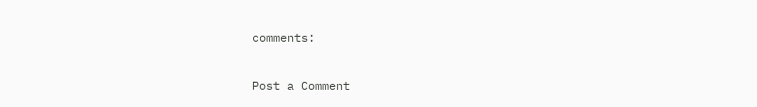comments:

Post a Comment